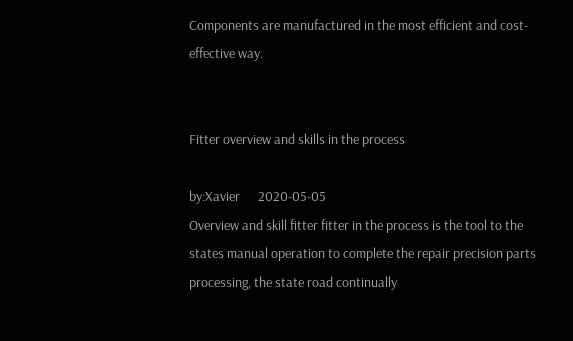Components are manufactured in the most efficient and cost-effective way.


Fitter overview and skills in the process

by:Xavier      2020-05-05
Overview and skill fitter fitter in the process is the tool to the states manual operation to complete the repair precision parts processing, the state road continually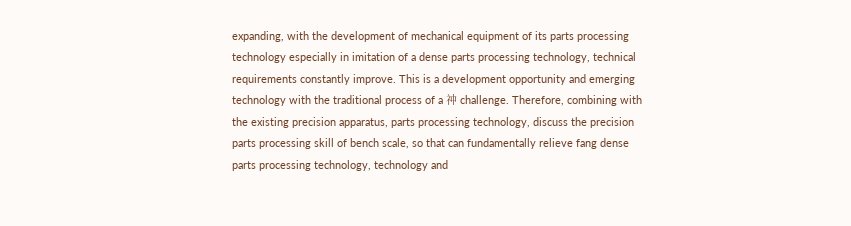expanding, with the development of mechanical equipment of its parts processing technology especially in imitation of a dense parts processing technology, technical requirements constantly improve. This is a development opportunity and emerging technology with the traditional process of a 祌 challenge. Therefore, combining with the existing precision apparatus, parts processing technology, discuss the precision parts processing skill of bench scale, so that can fundamentally relieve fang dense parts processing technology, technology and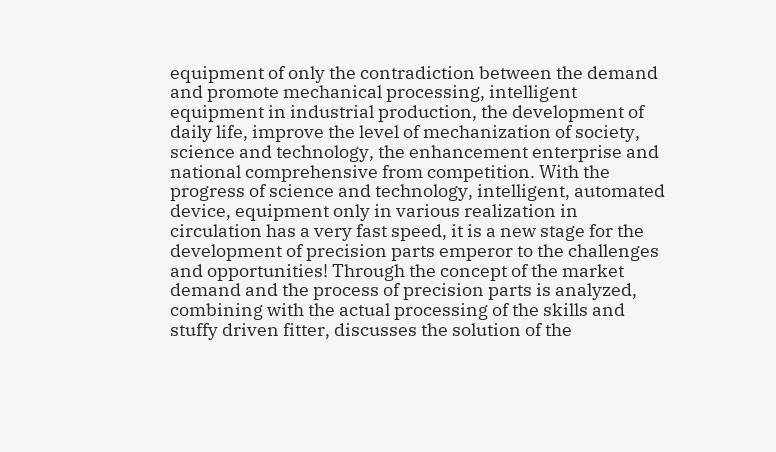equipment of only the contradiction between the demand and promote mechanical processing, intelligent equipment in industrial production, the development of daily life, improve the level of mechanization of society, science and technology, the enhancement enterprise and national comprehensive from competition. With the progress of science and technology, intelligent, automated device, equipment only in various realization in circulation has a very fast speed, it is a new stage for the development of precision parts emperor to the challenges and opportunities! Through the concept of the market demand and the process of precision parts is analyzed, combining with the actual processing of the skills and stuffy driven fitter, discusses the solution of the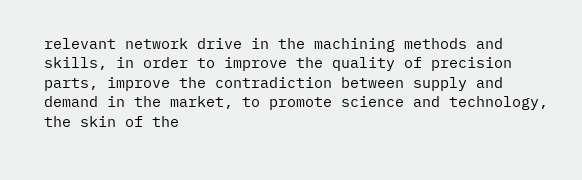relevant network drive in the machining methods and skills, in order to improve the quality of precision parts, improve the contradiction between supply and demand in the market, to promote science and technology, the skin of the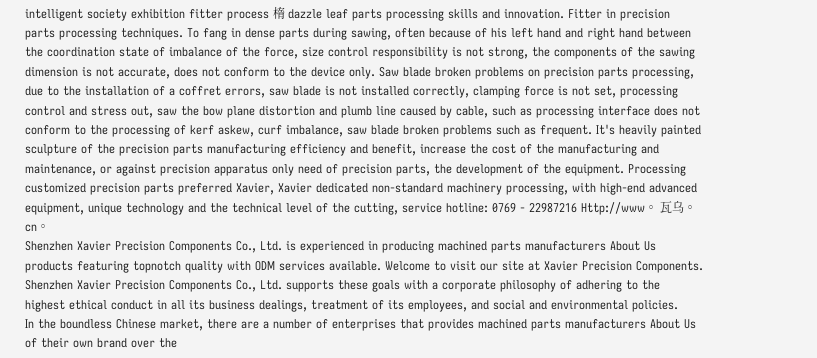intelligent society exhibition fitter process 楕 dazzle leaf parts processing skills and innovation. Fitter in precision parts processing techniques. To fang in dense parts during sawing, often because of his left hand and right hand between the coordination state of imbalance of the force, size control responsibility is not strong, the components of the sawing dimension is not accurate, does not conform to the device only. Saw blade broken problems on precision parts processing, due to the installation of a coffret errors, saw blade is not installed correctly, clamping force is not set, processing control and stress out, saw the bow plane distortion and plumb line caused by cable, such as processing interface does not conform to the processing of kerf askew, curf imbalance, saw blade broken problems such as frequent. It's heavily painted sculpture of the precision parts manufacturing efficiency and benefit, increase the cost of the manufacturing and maintenance, or against precision apparatus only need of precision parts, the development of the equipment. Processing customized precision parts preferred Xavier, Xavier dedicated non-standard machinery processing, with high-end advanced equipment, unique technology and the technical level of the cutting, service hotline: 0769 - 22987216 Http://www。 瓦乌。 cn。
Shenzhen Xavier Precision Components Co., Ltd. is experienced in producing machined parts manufacturers About Us products featuring topnotch quality with ODM services available. Welcome to visit our site at Xavier Precision Components.
Shenzhen Xavier Precision Components Co., Ltd. supports these goals with a corporate philosophy of adhering to the highest ethical conduct in all its business dealings, treatment of its employees, and social and environmental policies.
In the boundless Chinese market, there are a number of enterprises that provides machined parts manufacturers About Us of their own brand over the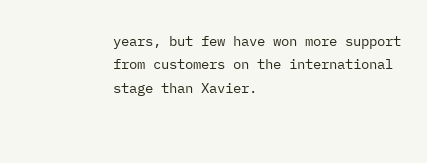years, but few have won more support from customers on the international stage than Xavier.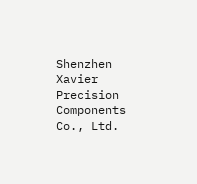Shenzhen Xavier Precision Components Co., Ltd.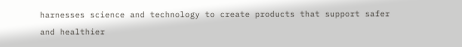harnesses science and technology to create products that support safer and healthier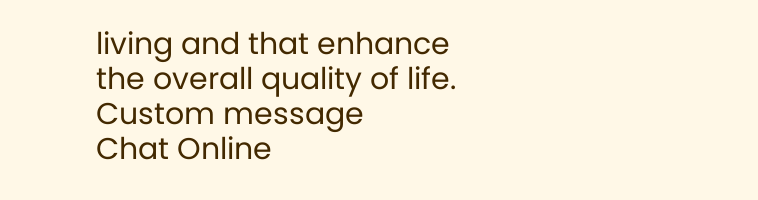living and that enhance the overall quality of life.
Custom message
Chat Online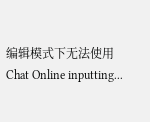编辑模式下无法使用
Chat Online inputting...